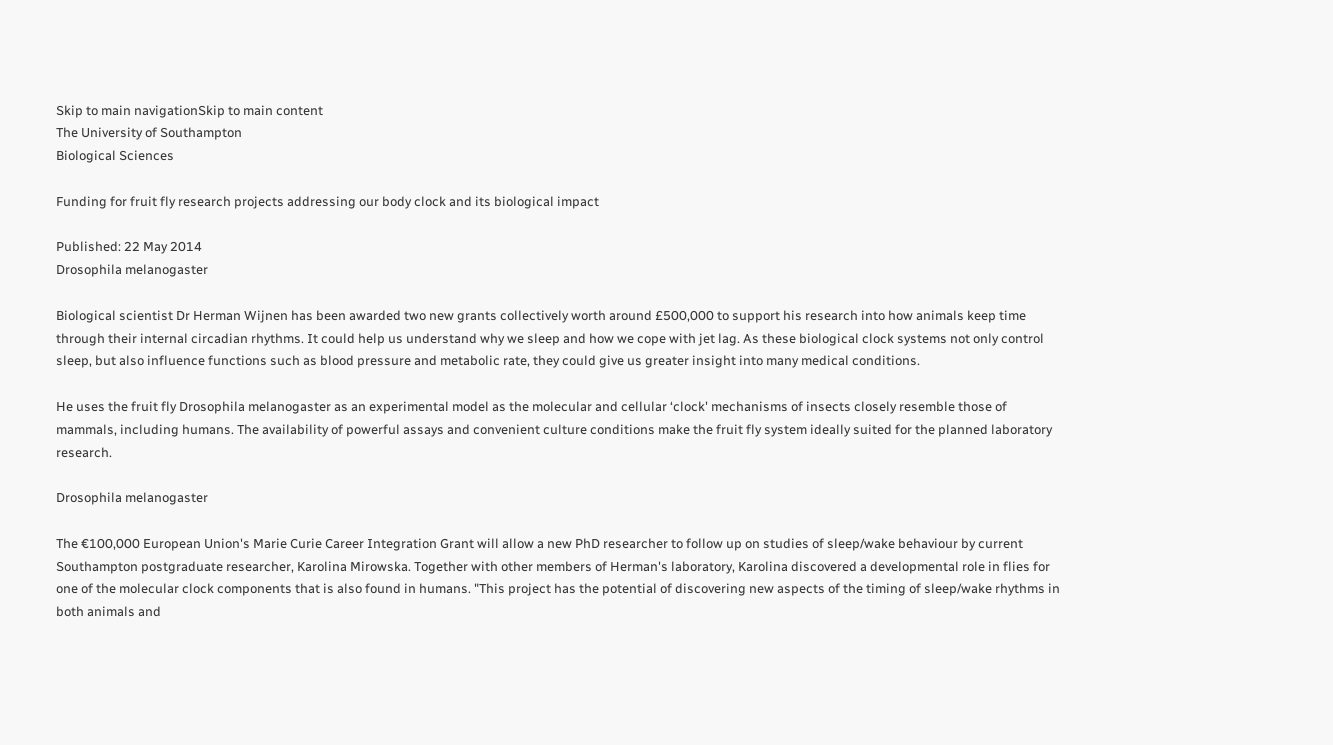Skip to main navigationSkip to main content
The University of Southampton
Biological Sciences

Funding for fruit fly research projects addressing our body clock and its biological impact

Published: 22 May 2014
Drosophila melanogaster

Biological scientist Dr Herman Wijnen has been awarded two new grants collectively worth around £500,000 to support his research into how animals keep time through their internal circadian rhythms. It could help us understand why we sleep and how we cope with jet lag. As these biological clock systems not only control sleep, but also influence functions such as blood pressure and metabolic rate, they could give us greater insight into many medical conditions.

He uses the fruit fly Drosophila melanogaster as an experimental model as the molecular and cellular ‘clock' mechanisms of insects closely resemble those of mammals, including humans. The availability of powerful assays and convenient culture conditions make the fruit fly system ideally suited for the planned laboratory research.

Drosophila melanogaster

The €100,000 European Union's Marie Curie Career Integration Grant will allow a new PhD researcher to follow up on studies of sleep/wake behaviour by current Southampton postgraduate researcher, Karolina Mirowska. Together with other members of Herman's laboratory, Karolina discovered a developmental role in flies for one of the molecular clock components that is also found in humans. "This project has the potential of discovering new aspects of the timing of sleep/wake rhythms in both animals and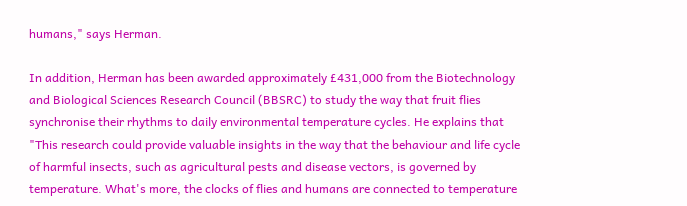humans," says Herman.

In addition, Herman has been awarded approximately £431,000 from the Biotechnology and Biological Sciences Research Council (BBSRC) to study the way that fruit flies synchronise their rhythms to daily environmental temperature cycles. He explains that "This research could provide valuable insights in the way that the behaviour and life cycle of harmful insects, such as agricultural pests and disease vectors, is governed by temperature. What's more, the clocks of flies and humans are connected to temperature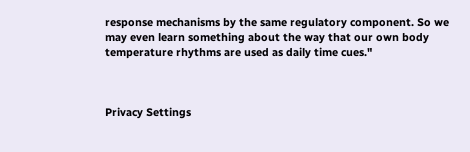response mechanisms by the same regulatory component. So we may even learn something about the way that our own body temperature rhythms are used as daily time cues."



Privacy Settings